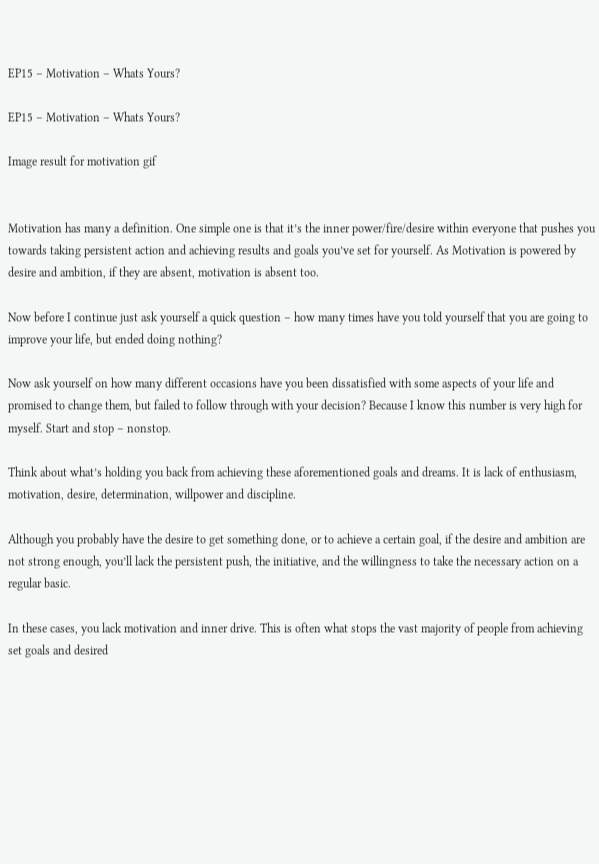EP15 – Motivation – Whats Yours?

EP15 – Motivation – Whats Yours?

Image result for motivation gif


Motivation has many a definition. One simple one is that it’s the inner power/fire/desire within everyone that pushes you towards taking persistent action and achieving results and goals you’ve set for yourself. As Motivation is powered by desire and ambition, if they are absent, motivation is absent too.

Now before I continue just ask yourself a quick question – how many times have you told yourself that you are going to improve your life, but ended doing nothing?

Now ask yourself on how many different occasions have you been dissatisfied with some aspects of your life and promised to change them, but failed to follow through with your decision? Because I know this number is very high for myself. Start and stop – nonstop.

Think about what’s holding you back from achieving these aforementioned goals and dreams. It is lack of enthusiasm, motivation, desire, determination, willpower and discipline.

Although you probably have the desire to get something done, or to achieve a certain goal, if the desire and ambition are not strong enough, you’ll lack the persistent push, the initiative, and the willingness to take the necessary action on a regular basic.

In these cases, you lack motivation and inner drive. This is often what stops the vast majority of people from achieving set goals and desired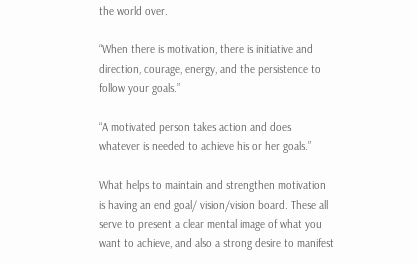the world over.

“When there is motivation, there is initiative and direction, courage, energy, and the persistence to follow your goals.”

“A motivated person takes action and does whatever is needed to achieve his or her goals.”

What helps to maintain and strengthen motivation is having an end goal/ vision/vision board. These all serve to present a clear mental image of what you want to achieve, and also a strong desire to manifest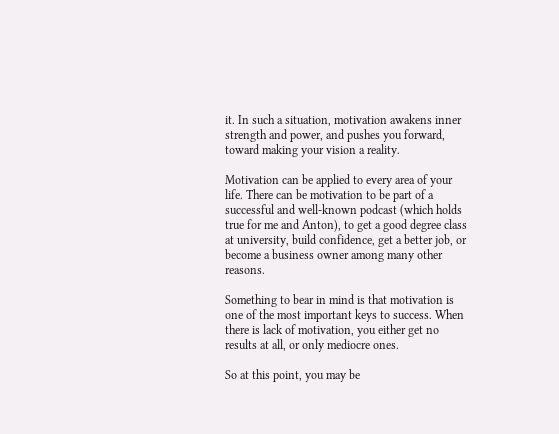it. In such a situation, motivation awakens inner strength and power, and pushes you forward, toward making your vision a reality.

Motivation can be applied to every area of your life. There can be motivation to be part of a successful and well-known podcast (which holds true for me and Anton), to get a good degree class at university, build confidence, get a better job, or become a business owner among many other reasons.

Something to bear in mind is that motivation is one of the most important keys to success. When there is lack of motivation, you either get no results at all, or only mediocre ones.

So at this point, you may be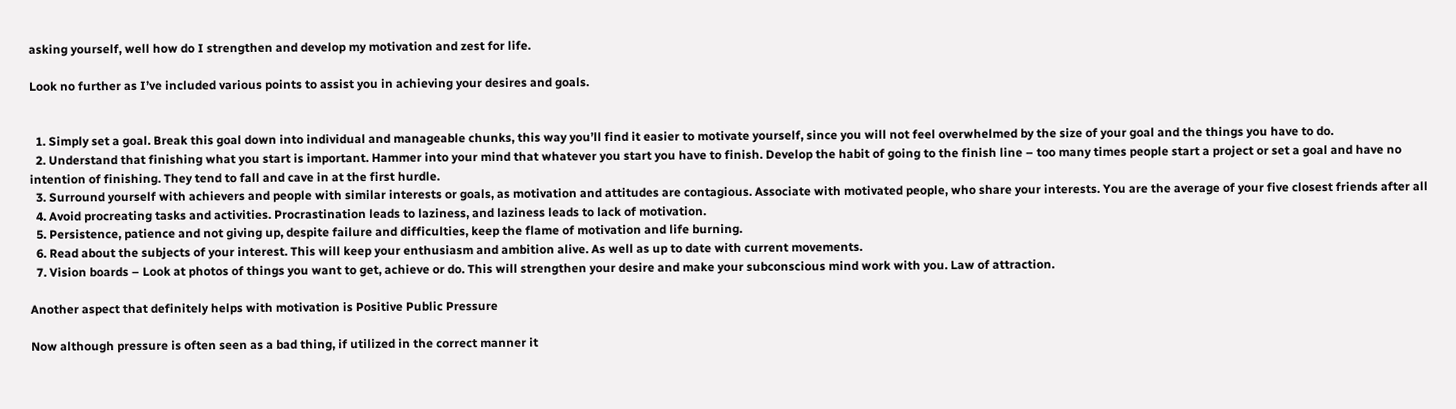asking yourself, well how do I strengthen and develop my motivation and zest for life.

Look no further as I’ve included various points to assist you in achieving your desires and goals.


  1. Simply set a goal. Break this goal down into individual and manageable chunks, this way you’ll find it easier to motivate yourself, since you will not feel overwhelmed by the size of your goal and the things you have to do.
  2. Understand that finishing what you start is important. Hammer into your mind that whatever you start you have to finish. Develop the habit of going to the finish line – too many times people start a project or set a goal and have no intention of finishing. They tend to fall and cave in at the first hurdle.
  3. Surround yourself with achievers and people with similar interests or goals, as motivation and attitudes are contagious. Associate with motivated people, who share your interests. You are the average of your five closest friends after all
  4. Avoid procreating tasks and activities. Procrastination leads to laziness, and laziness leads to lack of motivation.
  5. Persistence, patience and not giving up, despite failure and difficulties, keep the flame of motivation and life burning.
  6. Read about the subjects of your interest. This will keep your enthusiasm and ambition alive. As well as up to date with current movements.
  7. Vision boards – Look at photos of things you want to get, achieve or do. This will strengthen your desire and make your subconscious mind work with you. Law of attraction.

Another aspect that definitely helps with motivation is Positive Public Pressure

Now although pressure is often seen as a bad thing, if utilized in the correct manner it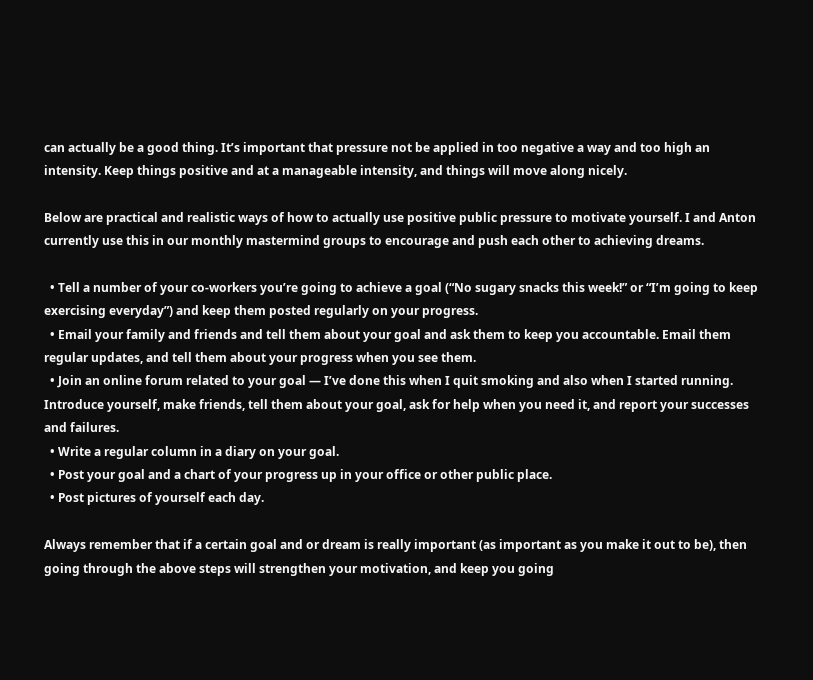can actually be a good thing. It’s important that pressure not be applied in too negative a way and too high an intensity. Keep things positive and at a manageable intensity, and things will move along nicely.

Below are practical and realistic ways of how to actually use positive public pressure to motivate yourself. I and Anton currently use this in our monthly mastermind groups to encourage and push each other to achieving dreams.

  • Tell a number of your co-workers you’re going to achieve a goal (“No sugary snacks this week!” or “I’m going to keep exercising everyday”) and keep them posted regularly on your progress.
  • Email your family and friends and tell them about your goal and ask them to keep you accountable. Email them regular updates, and tell them about your progress when you see them.
  • Join an online forum related to your goal — I’ve done this when I quit smoking and also when I started running. Introduce yourself, make friends, tell them about your goal, ask for help when you need it, and report your successes and failures.
  • Write a regular column in a diary on your goal.
  • Post your goal and a chart of your progress up in your office or other public place.
  • Post pictures of yourself each day.

Always remember that if a certain goal and or dream is really important (as important as you make it out to be), then going through the above steps will strengthen your motivation, and keep you going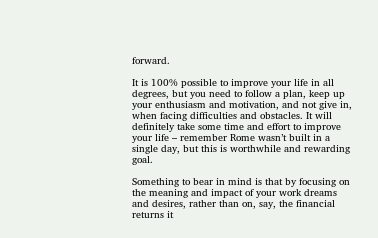forward.

It is 100% possible to improve your life in all degrees, but you need to follow a plan, keep up your enthusiasm and motivation, and not give in, when facing difficulties and obstacles. It will definitely take some time and effort to improve your life – remember Rome wasn’t built in a single day, but this is worthwhile and rewarding goal.

Something to bear in mind is that by focusing on the meaning and impact of your work dreams and desires, rather than on, say, the financial returns it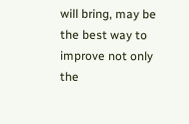will bring, may be the best way to improve not only the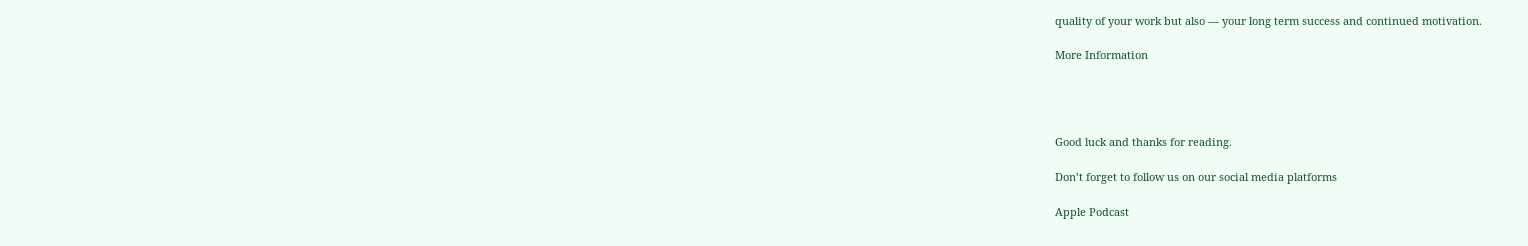quality of your work but also — your long term success and continued motivation.

More Information




Good luck and thanks for reading.

Don’t forget to follow us on our social media platforms

Apple Podcast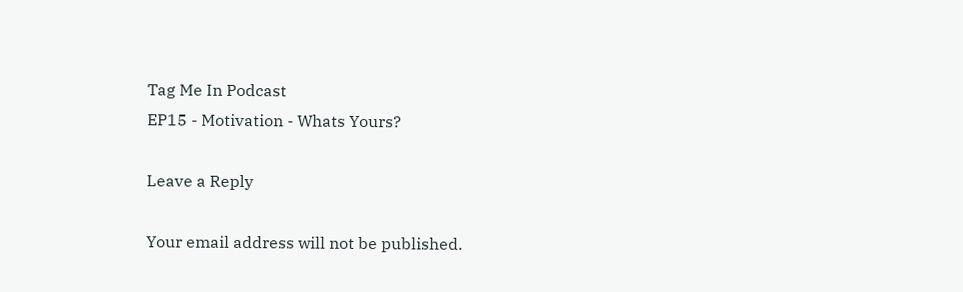Tag Me In Podcast
EP15 - Motivation - Whats Yours?

Leave a Reply

Your email address will not be published.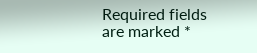Required fields are marked *